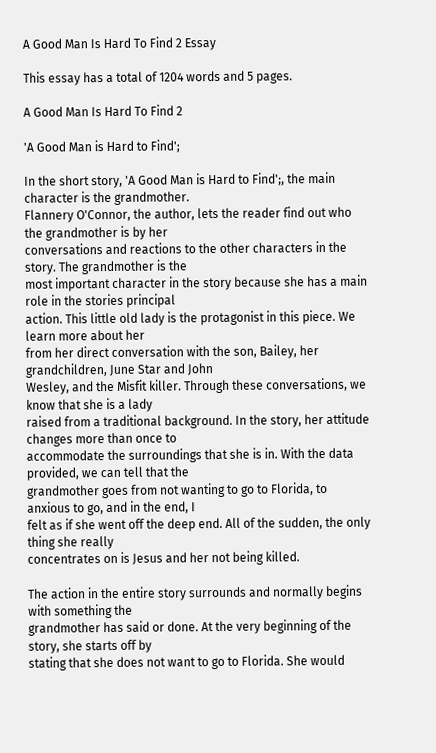A Good Man Is Hard To Find 2 Essay

This essay has a total of 1204 words and 5 pages.

A Good Man Is Hard To Find 2

'A Good Man is Hard to Find';

In the short story, 'A Good Man is Hard to Find';, the main character is the grandmother.
Flannery O'Connor, the author, lets the reader find out who the grandmother is by her
conversations and reactions to the other characters in the story. The grandmother is the
most important character in the story because she has a main role in the stories principal
action. This little old lady is the protagonist in this piece. We learn more about her
from her direct conversation with the son, Bailey, her grandchildren, June Star and John
Wesley, and the Misfit killer. Through these conversations, we know that she is a lady
raised from a traditional background. In the story, her attitude changes more than once to
accommodate the surroundings that she is in. With the data provided, we can tell that the
grandmother goes from not wanting to go to Florida, to anxious to go, and in the end, I
felt as if she went off the deep end. All of the sudden, the only thing she really
concentrates on is Jesus and her not being killed.

The action in the entire story surrounds and normally begins with something the
grandmother has said or done. At the very beginning of the story, she starts off by
stating that she does not want to go to Florida. She would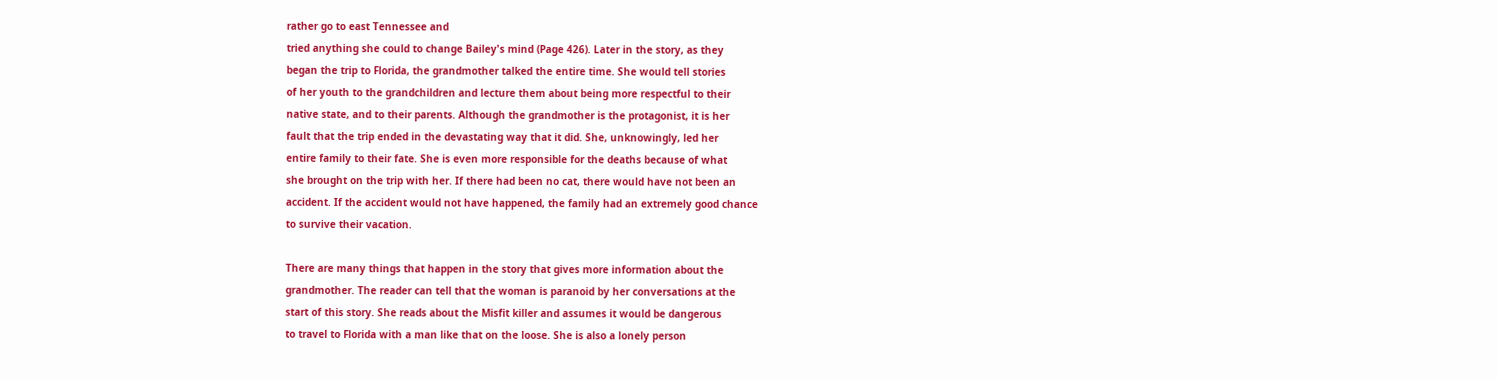rather go to east Tennessee and
tried anything she could to change Bailey's mind (Page 426). Later in the story, as they
began the trip to Florida, the grandmother talked the entire time. She would tell stories
of her youth to the grandchildren and lecture them about being more respectful to their
native state, and to their parents. Although the grandmother is the protagonist, it is her
fault that the trip ended in the devastating way that it did. She, unknowingly, led her
entire family to their fate. She is even more responsible for the deaths because of what
she brought on the trip with her. If there had been no cat, there would have not been an
accident. If the accident would not have happened, the family had an extremely good chance
to survive their vacation.

There are many things that happen in the story that gives more information about the
grandmother. The reader can tell that the woman is paranoid by her conversations at the
start of this story. She reads about the Misfit killer and assumes it would be dangerous
to travel to Florida with a man like that on the loose. She is also a lonely person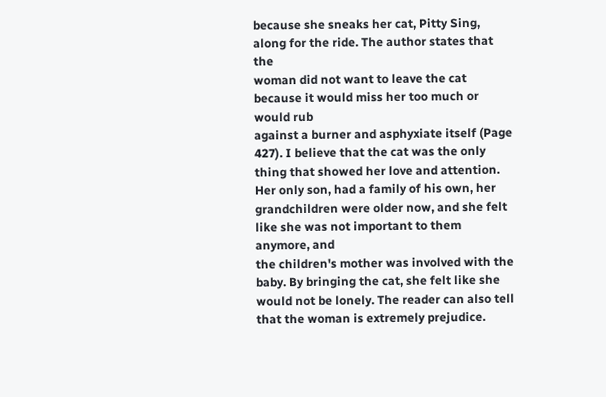because she sneaks her cat, Pitty Sing, along for the ride. The author states that the
woman did not want to leave the cat because it would miss her too much or would rub
against a burner and asphyxiate itself (Page 427). I believe that the cat was the only
thing that showed her love and attention. Her only son, had a family of his own, her
grandchildren were older now, and she felt like she was not important to them anymore, and
the children's mother was involved with the baby. By bringing the cat, she felt like she
would not be lonely. The reader can also tell that the woman is extremely prejudice.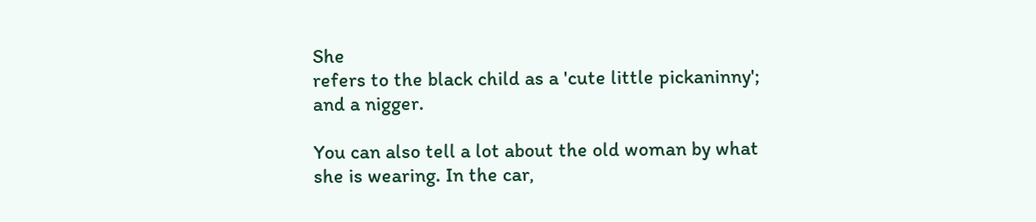She
refers to the black child as a 'cute little pickaninny'; and a nigger.

You can also tell a lot about the old woman by what she is wearing. In the car,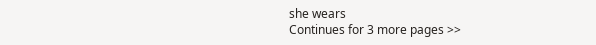she wears
Continues for 3 more pages >>